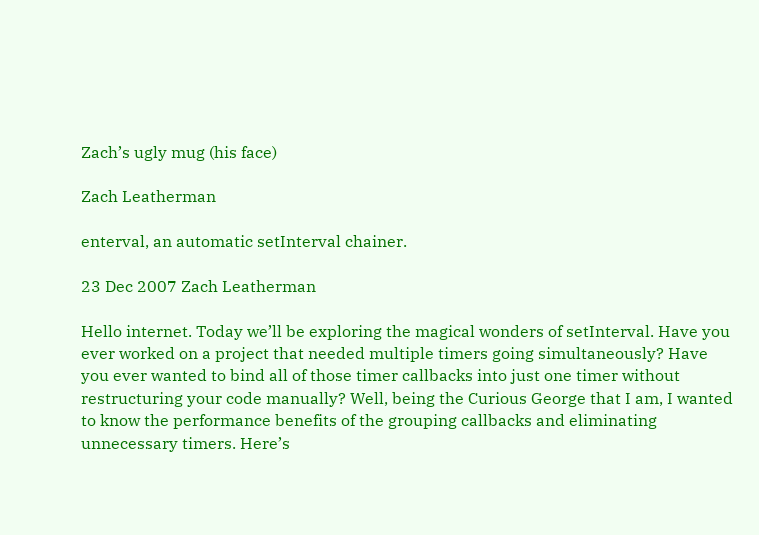Zach’s ugly mug (his face)

Zach Leatherman

enterval, an automatic setInterval chainer.

23 Dec 2007 Zach Leatherman

Hello internet. Today we’ll be exploring the magical wonders of setInterval. Have you ever worked on a project that needed multiple timers going simultaneously? Have you ever wanted to bind all of those timer callbacks into just one timer without restructuring your code manually? Well, being the Curious George that I am, I wanted to know the performance benefits of the grouping callbacks and eliminating unnecessary timers. Here’s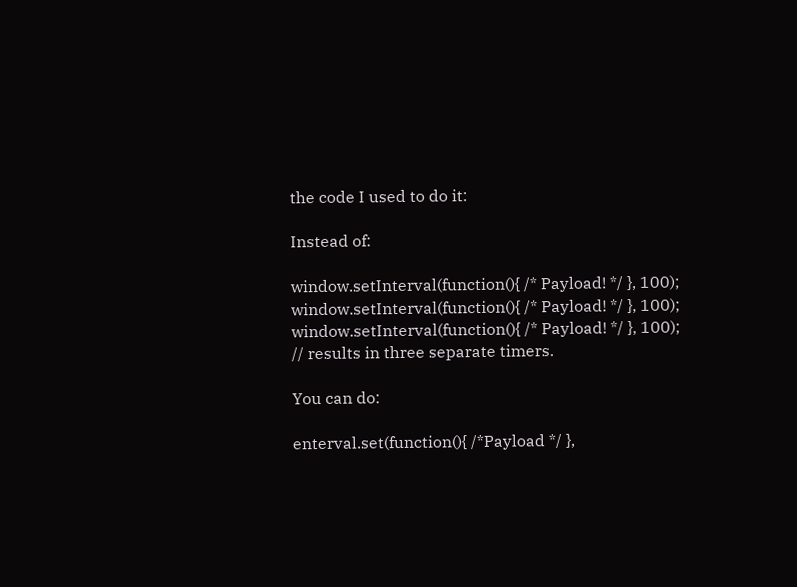the code I used to do it:

Instead of:

window.setInterval(function(){ /* Payload! */ }, 100);
window.setInterval(function(){ /* Payload! */ }, 100);
window.setInterval(function(){ /* Payload! */ }, 100);
// results in three separate timers.

You can do:

enterval.set(function(){ /*Payload */ },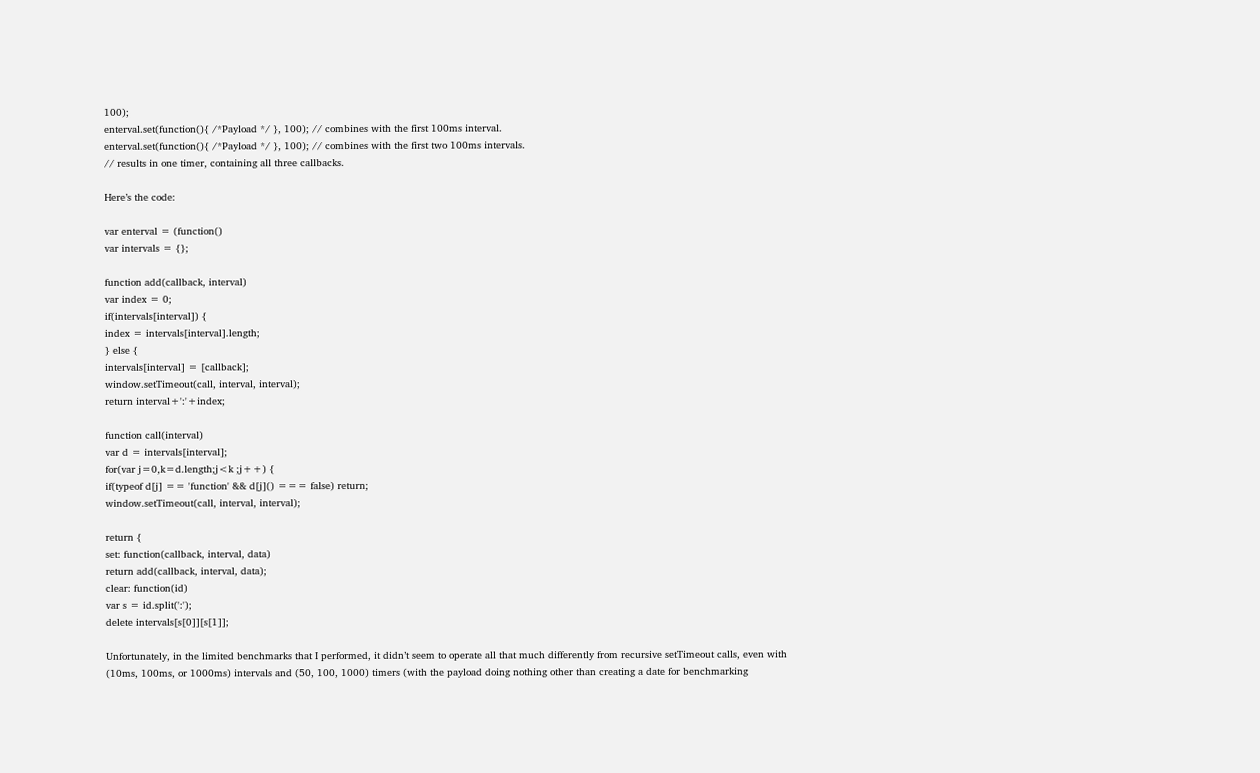100);
enterval.set(function(){ /*Payload */ }, 100); // combines with the first 100ms interval.
enterval.set(function(){ /*Payload */ }, 100); // combines with the first two 100ms intervals.
// results in one timer, containing all three callbacks.

Here’s the code:

var enterval = (function()
var intervals = {};

function add(callback, interval)
var index = 0;
if(intervals[interval]) {
index = intervals[interval].length;
} else {
intervals[interval] = [callback];
window.setTimeout(call, interval, interval);
return interval+':'+index;

function call(interval)
var d = intervals[interval];
for(var j=0,k=d.length;j<k ;j++) {
if(typeof d[j] == 'function' && d[j]() === false) return;
window.setTimeout(call, interval, interval);

return {
set: function(callback, interval, data)
return add(callback, interval, data);
clear: function(id)
var s = id.split(':');
delete intervals[s[0]][s[1]];

Unfortunately, in the limited benchmarks that I performed, it didn’t seem to operate all that much differently from recursive setTimeout calls, even with (10ms, 100ms, or 1000ms) intervals and (50, 100, 1000) timers (with the payload doing nothing other than creating a date for benchmarking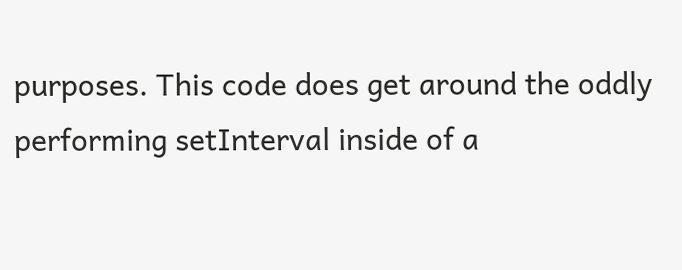purposes. This code does get around the oddly performing setInterval inside of a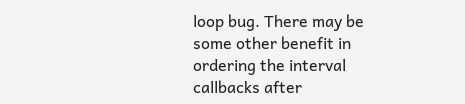loop bug. There may be some other benefit in ordering the interval callbacks after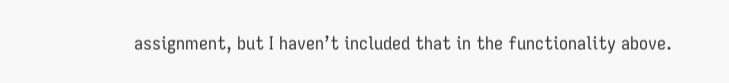assignment, but I haven’t included that in the functionality above.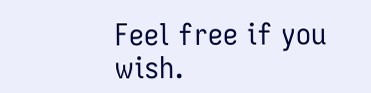Feel free if you wish.